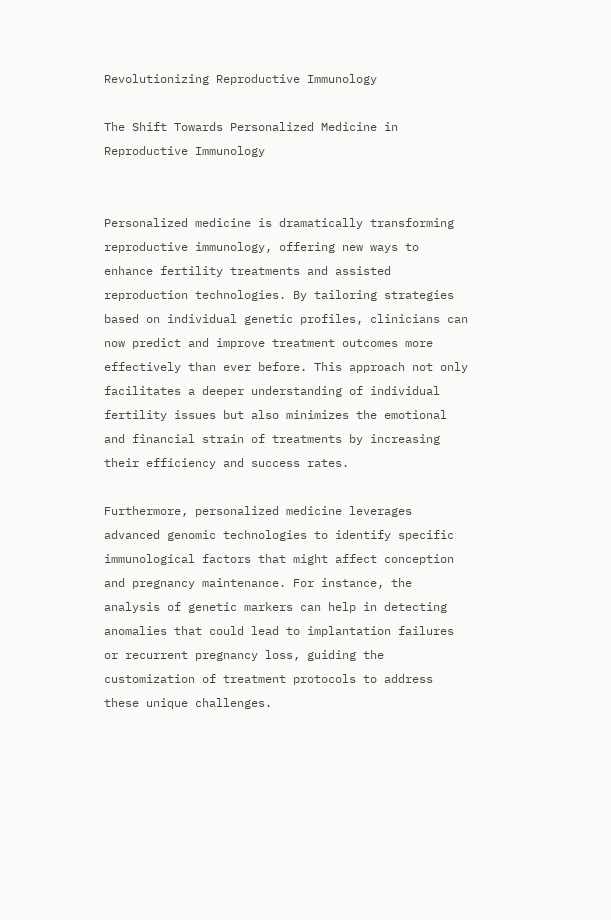Revolutionizing Reproductive Immunology

The Shift Towards Personalized Medicine in Reproductive Immunology


Personalized medicine is dramatically transforming reproductive immunology, offering new ways to enhance fertility treatments and assisted reproduction technologies. By tailoring strategies based on individual genetic profiles, clinicians can now predict and improve treatment outcomes more effectively than ever before. This approach not only facilitates a deeper understanding of individual fertility issues but also minimizes the emotional and financial strain of treatments by increasing their efficiency and success rates.

Furthermore, personalized medicine leverages advanced genomic technologies to identify specific immunological factors that might affect conception and pregnancy maintenance. For instance, the analysis of genetic markers can help in detecting anomalies that could lead to implantation failures or recurrent pregnancy loss, guiding the customization of treatment protocols to address these unique challenges.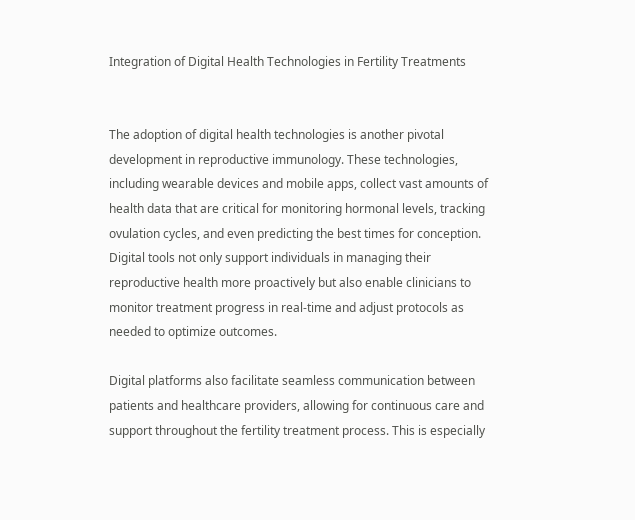Integration of Digital Health Technologies in Fertility Treatments


The adoption of digital health technologies is another pivotal development in reproductive immunology. These technologies, including wearable devices and mobile apps, collect vast amounts of health data that are critical for monitoring hormonal levels, tracking ovulation cycles, and even predicting the best times for conception. Digital tools not only support individuals in managing their reproductive health more proactively but also enable clinicians to monitor treatment progress in real-time and adjust protocols as needed to optimize outcomes.

Digital platforms also facilitate seamless communication between patients and healthcare providers, allowing for continuous care and support throughout the fertility treatment process. This is especially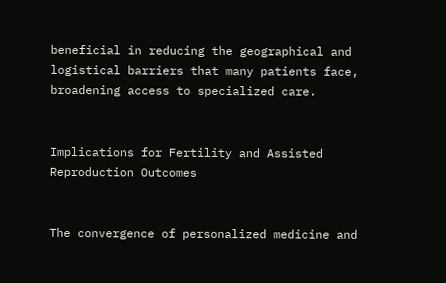beneficial in reducing the geographical and logistical barriers that many patients face, broadening access to specialized care.


Implications for Fertility and Assisted Reproduction Outcomes


The convergence of personalized medicine and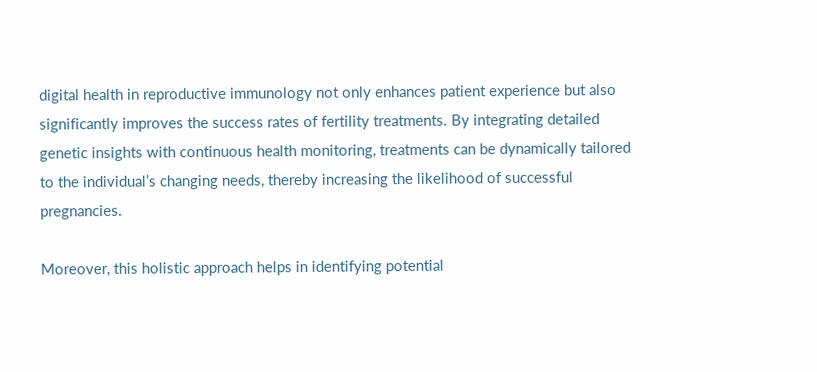digital health in reproductive immunology not only enhances patient experience but also significantly improves the success rates of fertility treatments. By integrating detailed genetic insights with continuous health monitoring, treatments can be dynamically tailored to the individual’s changing needs, thereby increasing the likelihood of successful pregnancies.

Moreover, this holistic approach helps in identifying potential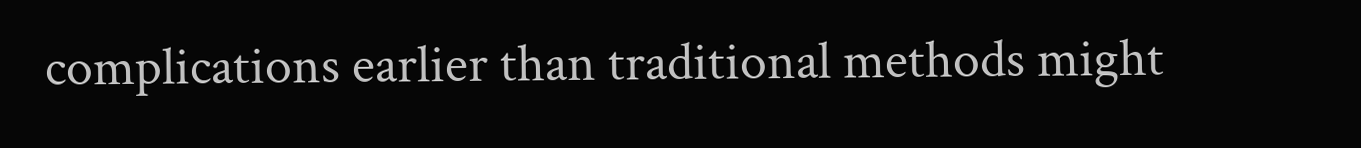complications earlier than traditional methods might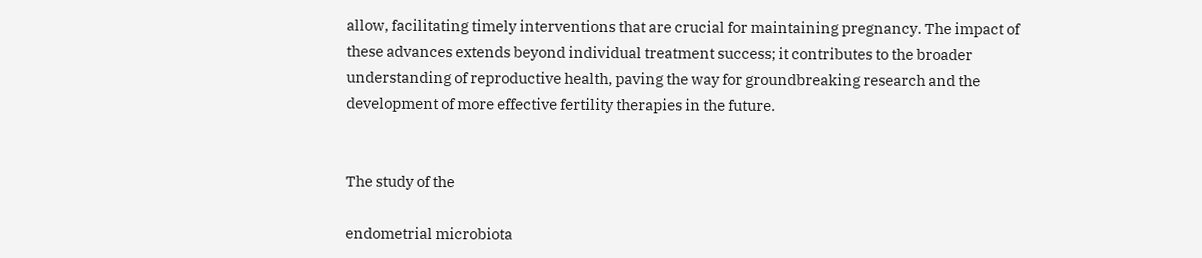allow, facilitating timely interventions that are crucial for maintaining pregnancy. The impact of these advances extends beyond individual treatment success; it contributes to the broader understanding of reproductive health, paving the way for groundbreaking research and the development of more effective fertility therapies in the future.


The study of the

endometrial microbiota